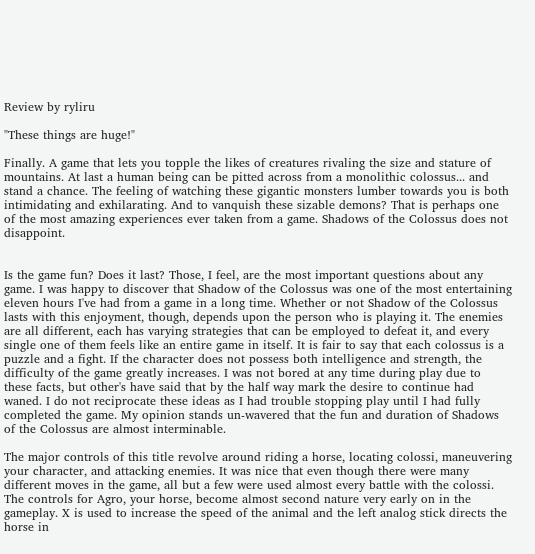Review by ryliru

"These things are huge!"

Finally. A game that lets you topple the likes of creatures rivaling the size and stature of mountains. At last a human being can be pitted across from a monolithic colossus... and stand a chance. The feeling of watching these gigantic monsters lumber towards you is both intimidating and exhilarating. And to vanquish these sizable demons? That is perhaps one of the most amazing experiences ever taken from a game. Shadows of the Colossus does not disappoint.


Is the game fun? Does it last? Those, I feel, are the most important questions about any game. I was happy to discover that Shadow of the Colossus was one of the most entertaining eleven hours I've had from a game in a long time. Whether or not Shadow of the Colossus lasts with this enjoyment, though, depends upon the person who is playing it. The enemies are all different, each has varying strategies that can be employed to defeat it, and every single one of them feels like an entire game in itself. It is fair to say that each colossus is a puzzle and a fight. If the character does not possess both intelligence and strength, the difficulty of the game greatly increases. I was not bored at any time during play due to these facts, but other's have said that by the half way mark the desire to continue had waned. I do not reciprocate these ideas as I had trouble stopping play until I had fully completed the game. My opinion stands un-wavered that the fun and duration of Shadows of the Colossus are almost interminable.

The major controls of this title revolve around riding a horse, locating colossi, maneuvering your character, and attacking enemies. It was nice that even though there were many different moves in the game, all but a few were used almost every battle with the colossi. The controls for Agro, your horse, become almost second nature very early on in the gameplay. X is used to increase the speed of the animal and the left analog stick directs the horse in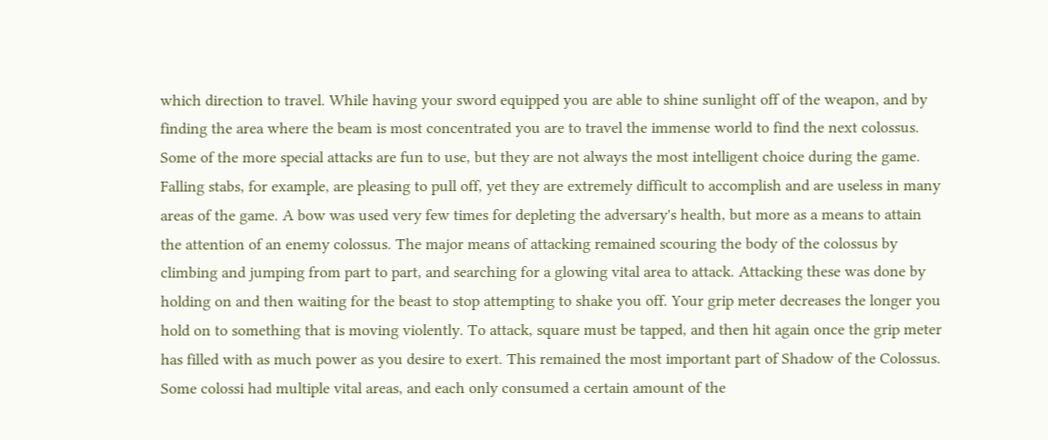which direction to travel. While having your sword equipped you are able to shine sunlight off of the weapon, and by finding the area where the beam is most concentrated you are to travel the immense world to find the next colossus. Some of the more special attacks are fun to use, but they are not always the most intelligent choice during the game. Falling stabs, for example, are pleasing to pull off, yet they are extremely difficult to accomplish and are useless in many areas of the game. A bow was used very few times for depleting the adversary's health, but more as a means to attain the attention of an enemy colossus. The major means of attacking remained scouring the body of the colossus by climbing and jumping from part to part, and searching for a glowing vital area to attack. Attacking these was done by holding on and then waiting for the beast to stop attempting to shake you off. Your grip meter decreases the longer you hold on to something that is moving violently. To attack, square must be tapped, and then hit again once the grip meter has filled with as much power as you desire to exert. This remained the most important part of Shadow of the Colossus. Some colossi had multiple vital areas, and each only consumed a certain amount of the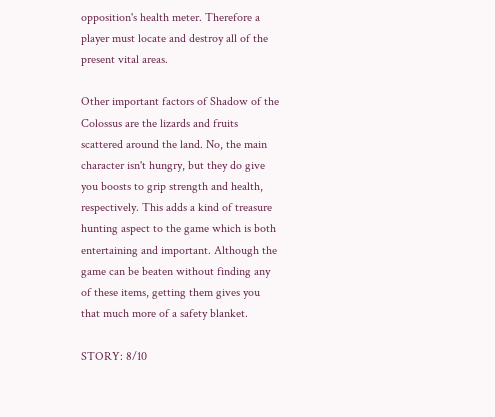opposition's health meter. Therefore a player must locate and destroy all of the present vital areas.

Other important factors of Shadow of the Colossus are the lizards and fruits scattered around the land. No, the main character isn't hungry, but they do give you boosts to grip strength and health, respectively. This adds a kind of treasure hunting aspect to the game which is both entertaining and important. Although the game can be beaten without finding any of these items, getting them gives you that much more of a safety blanket.

STORY: 8/10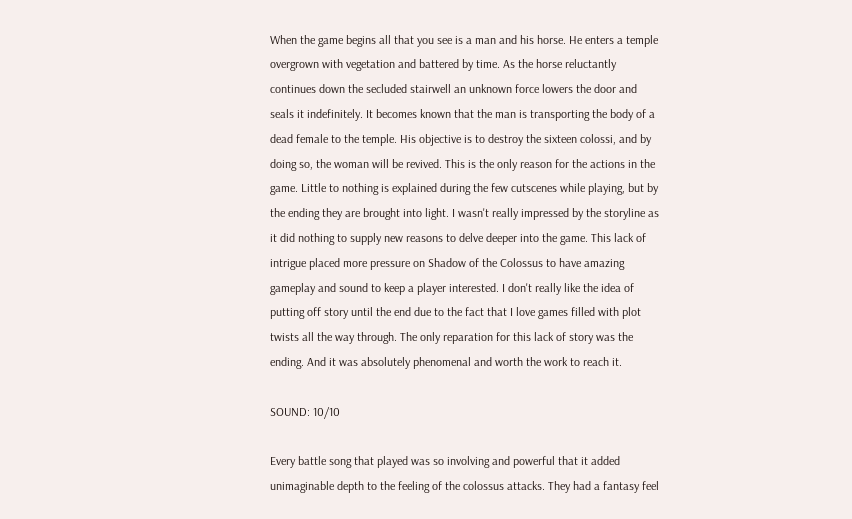When the game begins all that you see is a man and his horse. He enters a temple overgrown with vegetation and battered by time. As the horse reluctantly continues down the secluded stairwell an unknown force lowers the door and seals it indefinitely. It becomes known that the man is transporting the body of a dead female to the temple. His objective is to destroy the sixteen colossi, and by doing so, the woman will be revived. This is the only reason for the actions in the game. Little to nothing is explained during the few cutscenes while playing, but by the ending they are brought into light. I wasn't really impressed by the storyline as it did nothing to supply new reasons to delve deeper into the game. This lack of intrigue placed more pressure on Shadow of the Colossus to have amazing gameplay and sound to keep a player interested. I don't really like the idea of putting off story until the end due to the fact that I love games filled with plot twists all the way through. The only reparation for this lack of story was the ending. And it was absolutely phenomenal and worth the work to reach it.

SOUND: 10/10

Every battle song that played was so involving and powerful that it added unimaginable depth to the feeling of the colossus attacks. They had a fantasy feel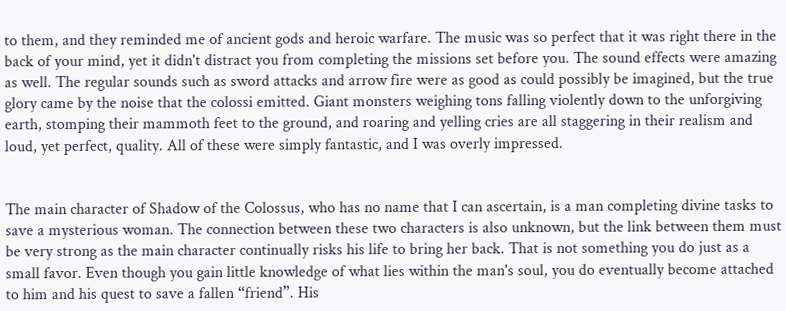to them, and they reminded me of ancient gods and heroic warfare. The music was so perfect that it was right there in the back of your mind, yet it didn't distract you from completing the missions set before you. The sound effects were amazing as well. The regular sounds such as sword attacks and arrow fire were as good as could possibly be imagined, but the true glory came by the noise that the colossi emitted. Giant monsters weighing tons falling violently down to the unforgiving earth, stomping their mammoth feet to the ground, and roaring and yelling cries are all staggering in their realism and loud, yet perfect, quality. All of these were simply fantastic, and I was overly impressed.


The main character of Shadow of the Colossus, who has no name that I can ascertain, is a man completing divine tasks to save a mysterious woman. The connection between these two characters is also unknown, but the link between them must be very strong as the main character continually risks his life to bring her back. That is not something you do just as a small favor. Even though you gain little knowledge of what lies within the man's soul, you do eventually become attached to him and his quest to save a fallen “friend”. His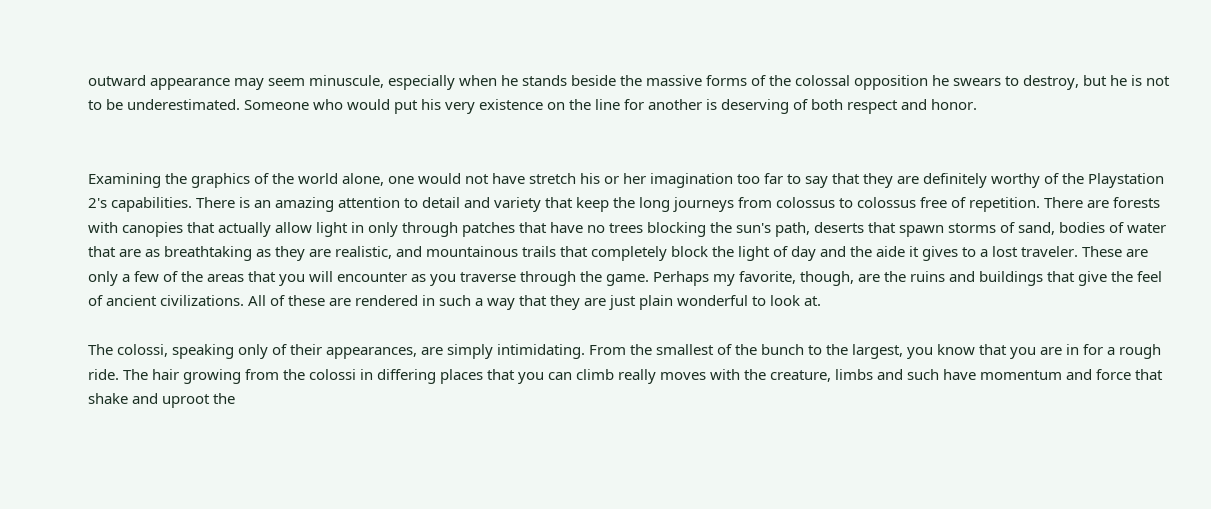outward appearance may seem minuscule, especially when he stands beside the massive forms of the colossal opposition he swears to destroy, but he is not to be underestimated. Someone who would put his very existence on the line for another is deserving of both respect and honor.


Examining the graphics of the world alone, one would not have stretch his or her imagination too far to say that they are definitely worthy of the Playstation 2's capabilities. There is an amazing attention to detail and variety that keep the long journeys from colossus to colossus free of repetition. There are forests with canopies that actually allow light in only through patches that have no trees blocking the sun's path, deserts that spawn storms of sand, bodies of water that are as breathtaking as they are realistic, and mountainous trails that completely block the light of day and the aide it gives to a lost traveler. These are only a few of the areas that you will encounter as you traverse through the game. Perhaps my favorite, though, are the ruins and buildings that give the feel of ancient civilizations. All of these are rendered in such a way that they are just plain wonderful to look at.

The colossi, speaking only of their appearances, are simply intimidating. From the smallest of the bunch to the largest, you know that you are in for a rough ride. The hair growing from the colossi in differing places that you can climb really moves with the creature, limbs and such have momentum and force that shake and uproot the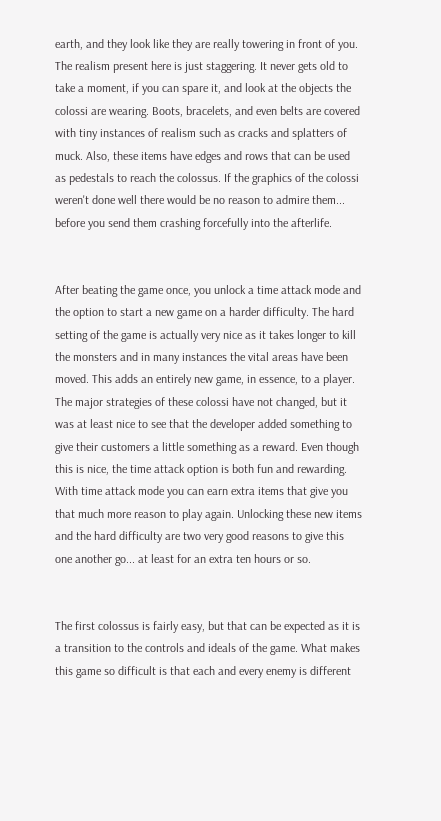earth, and they look like they are really towering in front of you. The realism present here is just staggering. It never gets old to take a moment, if you can spare it, and look at the objects the colossi are wearing. Boots, bracelets, and even belts are covered with tiny instances of realism such as cracks and splatters of muck. Also, these items have edges and rows that can be used as pedestals to reach the colossus. If the graphics of the colossi weren't done well there would be no reason to admire them... before you send them crashing forcefully into the afterlife.


After beating the game once, you unlock a time attack mode and the option to start a new game on a harder difficulty. The hard setting of the game is actually very nice as it takes longer to kill the monsters and in many instances the vital areas have been moved. This adds an entirely new game, in essence, to a player. The major strategies of these colossi have not changed, but it was at least nice to see that the developer added something to give their customers a little something as a reward. Even though this is nice, the time attack option is both fun and rewarding. With time attack mode you can earn extra items that give you that much more reason to play again. Unlocking these new items and the hard difficulty are two very good reasons to give this one another go... at least for an extra ten hours or so.


The first colossus is fairly easy, but that can be expected as it is a transition to the controls and ideals of the game. What makes this game so difficult is that each and every enemy is different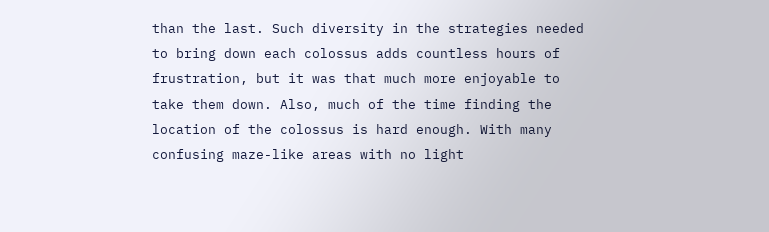than the last. Such diversity in the strategies needed to bring down each colossus adds countless hours of frustration, but it was that much more enjoyable to take them down. Also, much of the time finding the location of the colossus is hard enough. With many confusing maze-like areas with no light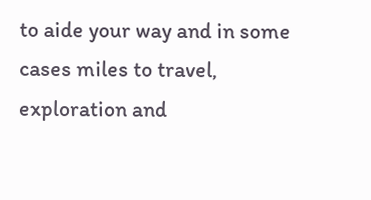to aide your way and in some cases miles to travel, exploration and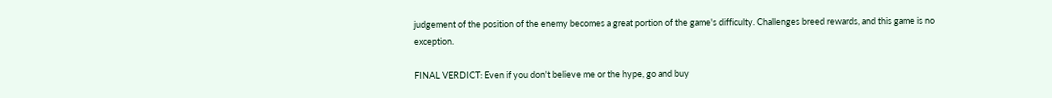judgement of the position of the enemy becomes a great portion of the game's difficulty. Challenges breed rewards, and this game is no exception.

FINAL VERDICT: Even if you don't believe me or the hype, go and buy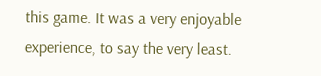this game. It was a very enjoyable experience, to say the very least.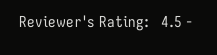Reviewer's Rating:   4.5 -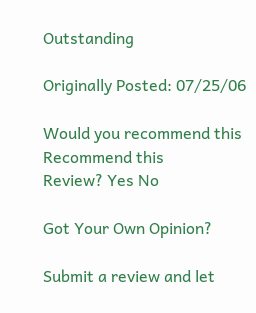Outstanding

Originally Posted: 07/25/06

Would you recommend this
Recommend this
Review? Yes No

Got Your Own Opinion?

Submit a review and let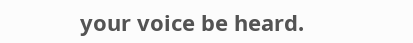your voice be heard.